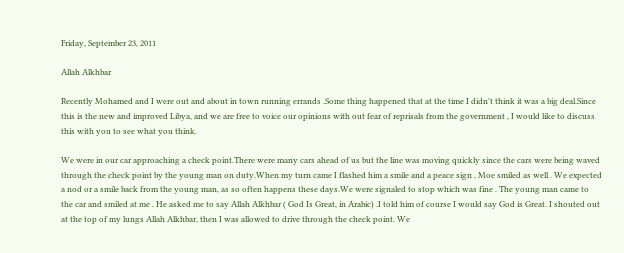Friday, September 23, 2011

Allah Alkhbar

Recently Mohamed and I were out and about in town running errands .Some thing happened that at the time I didn't think it was a big deal.Since this is the new and improved Libya, and we are free to voice our opinions with out fear of reprisals from the government , I would like to discuss this with you to see what you think.

We were in our car approaching a check point.There were many cars ahead of us but the line was moving quickly since the cars were being waved through the check point by the young man on duty.When my turn came I flashed him a smile and a peace sign , Moe smiled as well . We expected a nod or a smile back from the young man, as so often happens these days.We were signaled to stop which was fine . The young man came to the car and smiled at me . He asked me to say Allah Alkhbar ( God Is Great, in Arabic) .I told him of course I would say God is Great. I shouted out at the top of my lungs Allah Alkhbar, then I was allowed to drive through the check point. We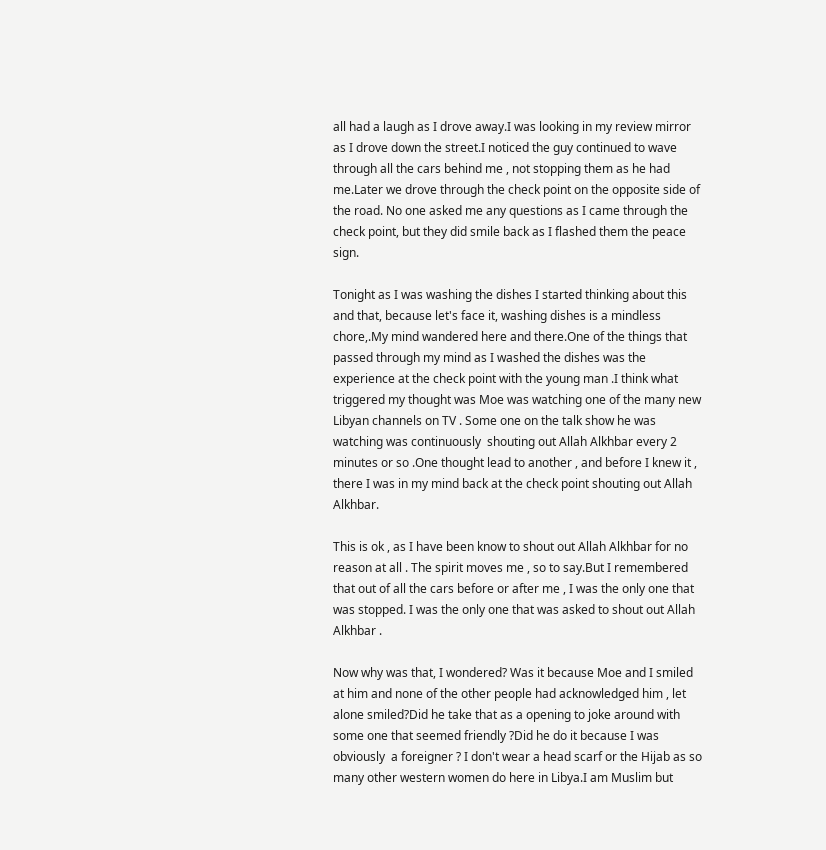all had a laugh as I drove away.I was looking in my review mirror as I drove down the street.I noticed the guy continued to wave through all the cars behind me , not stopping them as he had me.Later we drove through the check point on the opposite side of the road. No one asked me any questions as I came through the check point, but they did smile back as I flashed them the peace sign.

Tonight as I was washing the dishes I started thinking about this and that, because let's face it, washing dishes is a mindless chore,.My mind wandered here and there.One of the things that passed through my mind as I washed the dishes was the experience at the check point with the young man .I think what triggered my thought was Moe was watching one of the many new Libyan channels on TV . Some one on the talk show he was watching was continuously  shouting out Allah Alkhbar every 2 minutes or so .One thought lead to another , and before I knew it , there I was in my mind back at the check point shouting out Allah Alkhbar.

This is ok , as I have been know to shout out Allah Alkhbar for no reason at all . The spirit moves me , so to say.But I remembered that out of all the cars before or after me , I was the only one that was stopped. I was the only one that was asked to shout out Allah Alkhbar .

Now why was that, I wondered? Was it because Moe and I smiled at him and none of the other people had acknowledged him , let alone smiled?Did he take that as a opening to joke around with some one that seemed friendly ?Did he do it because I was obviously  a foreigner ? I don't wear a head scarf or the Hijab as so many other western women do here in Libya.I am Muslim but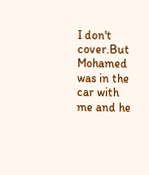I don't cover.But Mohamed was in the car with me and he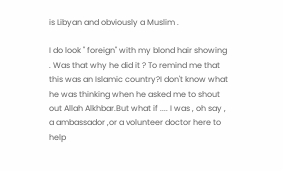is Libyan and obviously a Muslim .

I do look " foreign" with my blond hair showing . Was that why he did it ? To remind me that this was an Islamic country?I don't know what he was thinking when he asked me to shout out Allah Alkhbar.But what if .... I was , oh say , a ambassador ,or a volunteer doctor here to help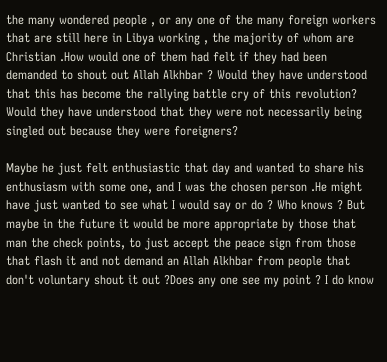the many wondered people , or any one of the many foreign workers that are still here in Libya working , the majority of whom are Christian .How would one of them had felt if they had been demanded to shout out Allah Alkhbar ? Would they have understood that this has become the rallying battle cry of this revolution? Would they have understood that they were not necessarily being singled out because they were foreigners?

Maybe he just felt enthusiastic that day and wanted to share his enthusiasm with some one, and I was the chosen person .He might have just wanted to see what I would say or do ? Who knows ? But maybe in the future it would be more appropriate by those that man the check points, to just accept the peace sign from those that flash it and not demand an Allah Alkhbar from people that don't voluntary shout it out ?Does any one see my point ? I do know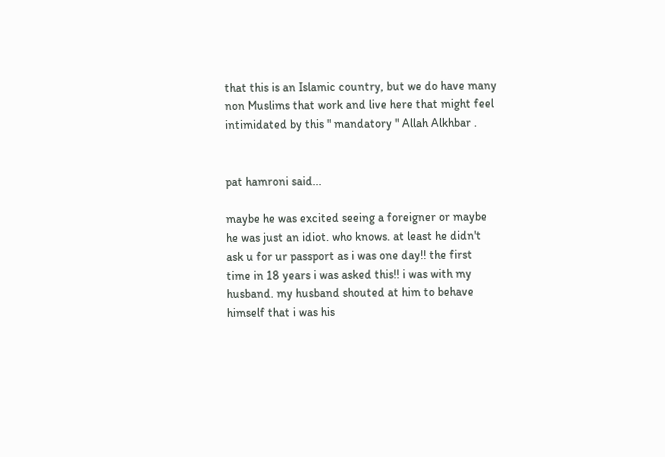that this is an Islamic country, but we do have many non Muslims that work and live here that might feel intimidated by this " mandatory " Allah Alkhbar .


pat hamroni said...

maybe he was excited seeing a foreigner or maybe he was just an idiot. who knows. at least he didn't ask u for ur passport as i was one day!! the first time in 18 years i was asked this!! i was with my husband. my husband shouted at him to behave himself that i was his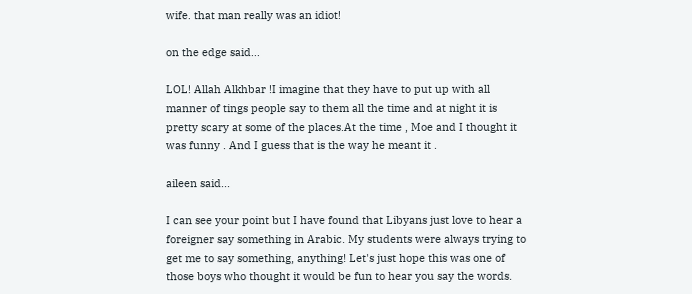wife. that man really was an idiot!

on the edge said...

LOL! Allah Alkhbar !I imagine that they have to put up with all manner of tings people say to them all the time and at night it is pretty scary at some of the places.At the time , Moe and I thought it was funny . And I guess that is the way he meant it .

aileen said...

I can see your point but I have found that Libyans just love to hear a foreigner say something in Arabic. My students were always trying to get me to say something, anything! Let's just hope this was one of those boys who thought it would be fun to hear you say the words.